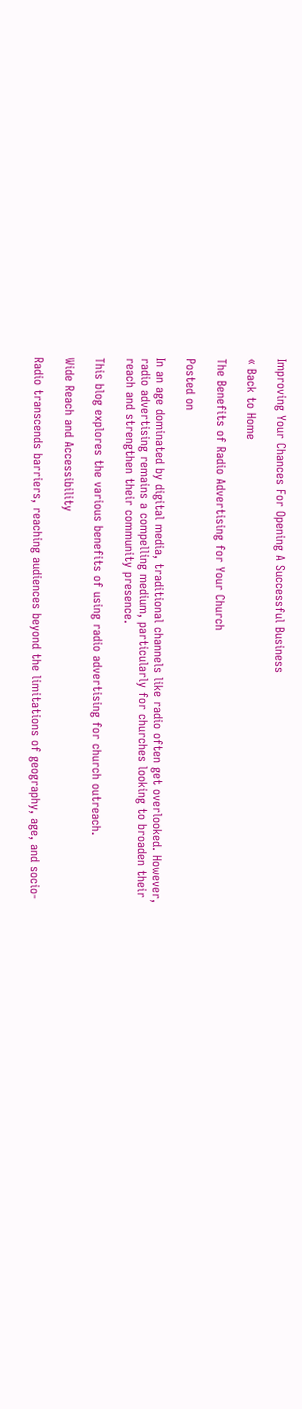Improving Your Chances For Opening A Successful Business

« Back to Home

The Benefits of Radio Advertising for Your Church

Posted on

In an age dominated by digital media, traditional channels like radio often get overlooked. However, radio advertising remains a compelling medium, particularly for churches looking to broaden their reach and strengthen their community presence.

This blog explores the various benefits of using radio advertising for church outreach.

Wide Reach and Accessibility

Radio transcends barriers, reaching audiences beyond the limitations of geography, age, and socio-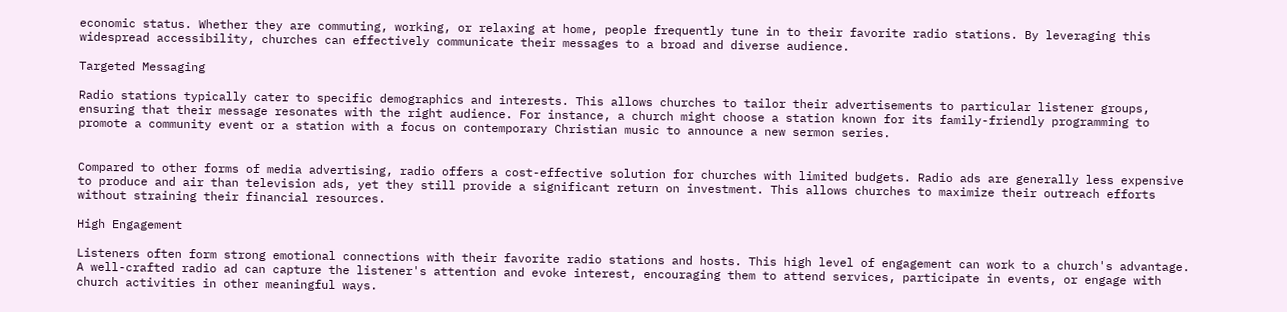economic status. Whether they are commuting, working, or relaxing at home, people frequently tune in to their favorite radio stations. By leveraging this widespread accessibility, churches can effectively communicate their messages to a broad and diverse audience.

Targeted Messaging

Radio stations typically cater to specific demographics and interests. This allows churches to tailor their advertisements to particular listener groups, ensuring that their message resonates with the right audience. For instance, a church might choose a station known for its family-friendly programming to promote a community event or a station with a focus on contemporary Christian music to announce a new sermon series.


Compared to other forms of media advertising, radio offers a cost-effective solution for churches with limited budgets. Radio ads are generally less expensive to produce and air than television ads, yet they still provide a significant return on investment. This allows churches to maximize their outreach efforts without straining their financial resources.

High Engagement

Listeners often form strong emotional connections with their favorite radio stations and hosts. This high level of engagement can work to a church's advantage. A well-crafted radio ad can capture the listener's attention and evoke interest, encouraging them to attend services, participate in events, or engage with church activities in other meaningful ways.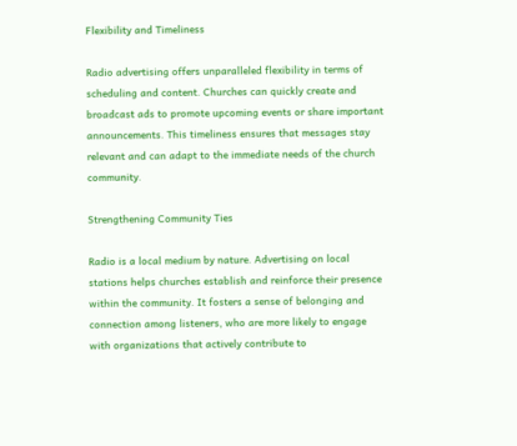Flexibility and Timeliness

Radio advertising offers unparalleled flexibility in terms of scheduling and content. Churches can quickly create and broadcast ads to promote upcoming events or share important announcements. This timeliness ensures that messages stay relevant and can adapt to the immediate needs of the church community.

Strengthening Community Ties

Radio is a local medium by nature. Advertising on local stations helps churches establish and reinforce their presence within the community. It fosters a sense of belonging and connection among listeners, who are more likely to engage with organizations that actively contribute to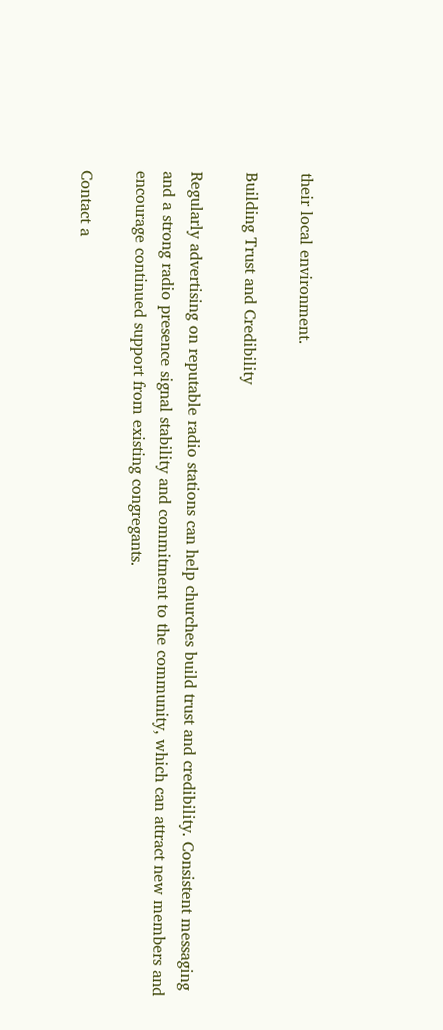their local environment.

Building Trust and Credibility

Regularly advertising on reputable radio stations can help churches build trust and credibility. Consistent messaging and a strong radio presence signal stability and commitment to the community, which can attract new members and encourage continued support from existing congregants.

Contact a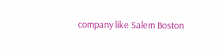company like Salem Boston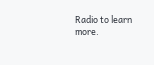Radio to learn more.